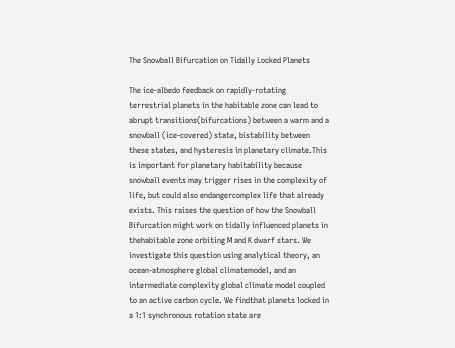The Snowball Bifurcation on Tidally Locked Planets

The ice-albedo feedback on rapidly-rotating terrestrial planets in the habitable zone can lead to abrupt transitions(bifurcations) between a warm and a snowball (ice-covered) state, bistability between these states, and hysteresis in planetary climate.This is important for planetary habitability because snowball events may trigger rises in the complexity of life, but could also endangercomplex life that already exists. This raises the question of how the Snowball Bifurcation might work on tidally influenced planets in thehabitable zone orbiting M and K dwarf stars. We investigate this question using analytical theory, an ocean-atmosphere global climatemodel, and an intermediate complexity global climate model coupled to an active carbon cycle. We findthat planets locked in a 1:1 synchronous rotation state are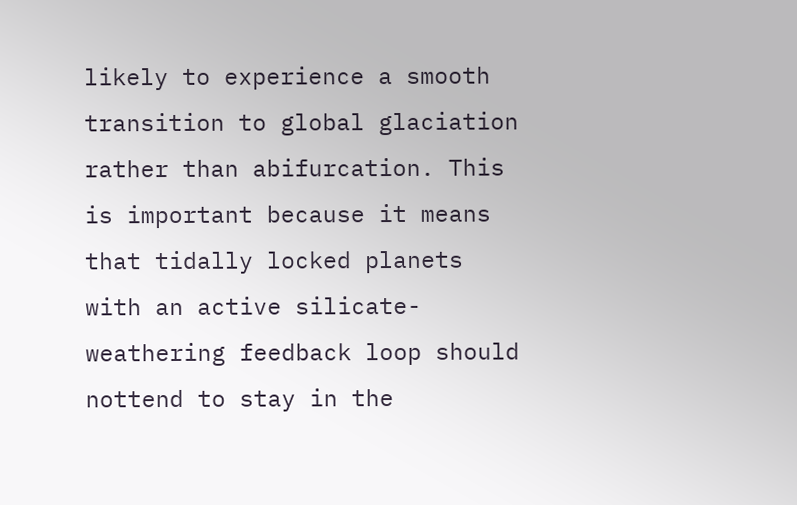likely to experience a smooth transition to global glaciation rather than abifurcation. This is important because it means that tidally locked planets with an active silicate-weathering feedback loop should nottend to stay in the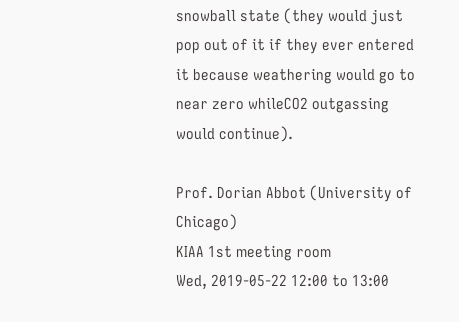snowball state (they would just pop out of it if they ever entered it because weathering would go to near zero whileCO2 outgassing would continue).

Prof. Dorian Abbot (University of Chicago)
KIAA 1st meeting room
Wed, 2019-05-22 12:00 to 13:00